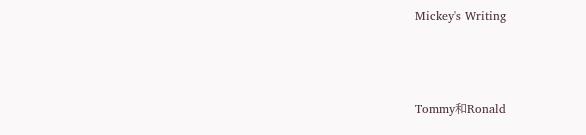Mickey's Writing



Tommy和Ronald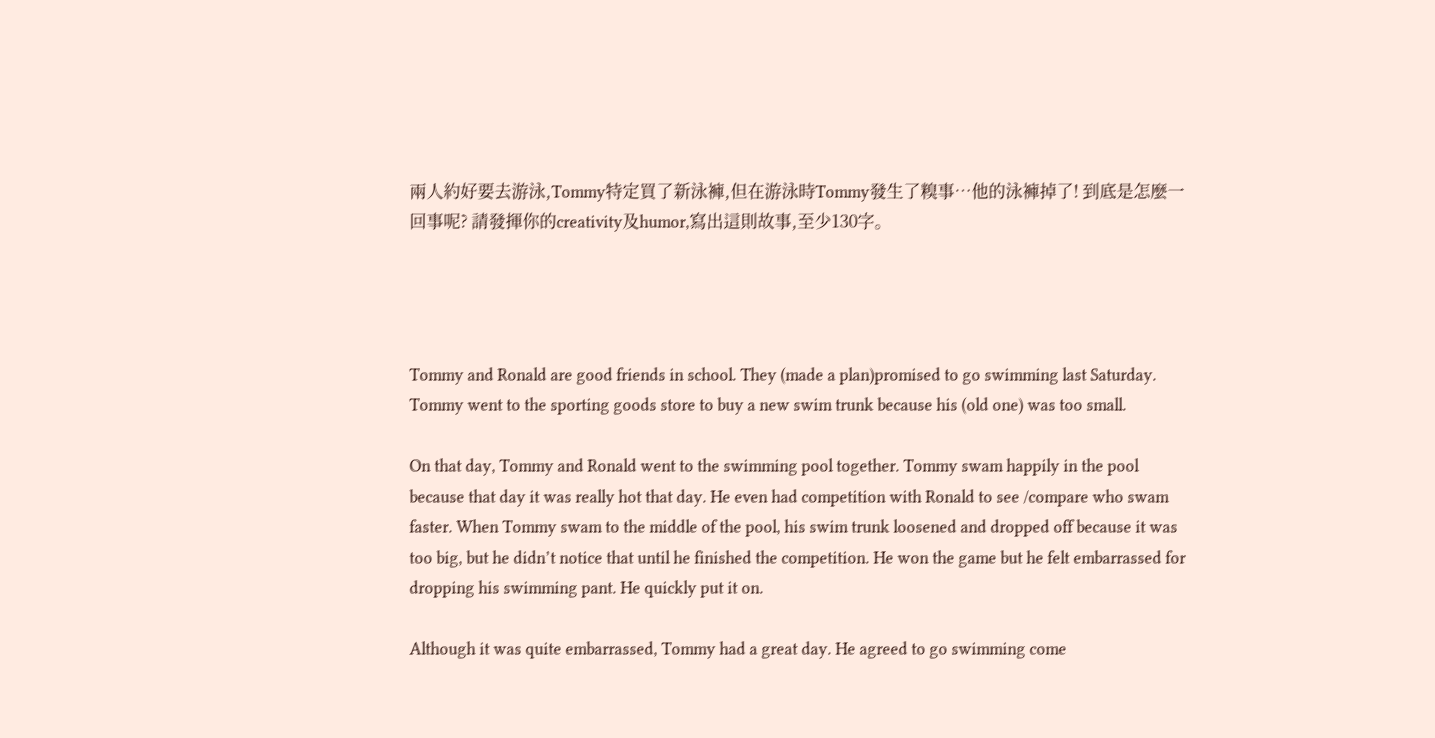兩人約好要去游泳,Tommy特定買了新泳褲,但在游泳時Tommy發生了糗事…他的泳褲掉了! 到底是怎麼一回事呢? 請發揮你的creativity及humor,寫出這則故事,至少130字。




Tommy and Ronald are good friends in school. They (made a plan)promised to go swimming last Saturday. Tommy went to the sporting goods store to buy a new swim trunk because his (old one) was too small.

On that day, Tommy and Ronald went to the swimming pool together. Tommy swam happily in the pool because that day it was really hot that day. He even had competition with Ronald to see /compare who swam faster. When Tommy swam to the middle of the pool, his swim trunk loosened and dropped off because it was too big, but he didn’t notice that until he finished the competition. He won the game but he felt embarrassed for dropping his swimming pant. He quickly put it on.

Although it was quite embarrassed, Tommy had a great day. He agreed to go swimming come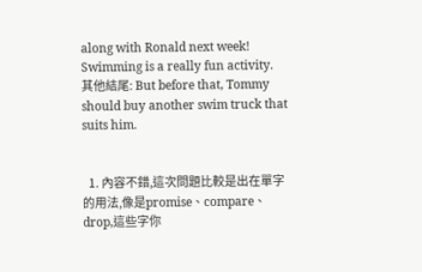along with Ronald next week! Swimming is a really fun activity.
其他結尾: But before that, Tommy should buy another swim truck that suits him.


  1. 內容不錯,這次問題比較是出在單字的用法,像是promise、compare、drop,這些字你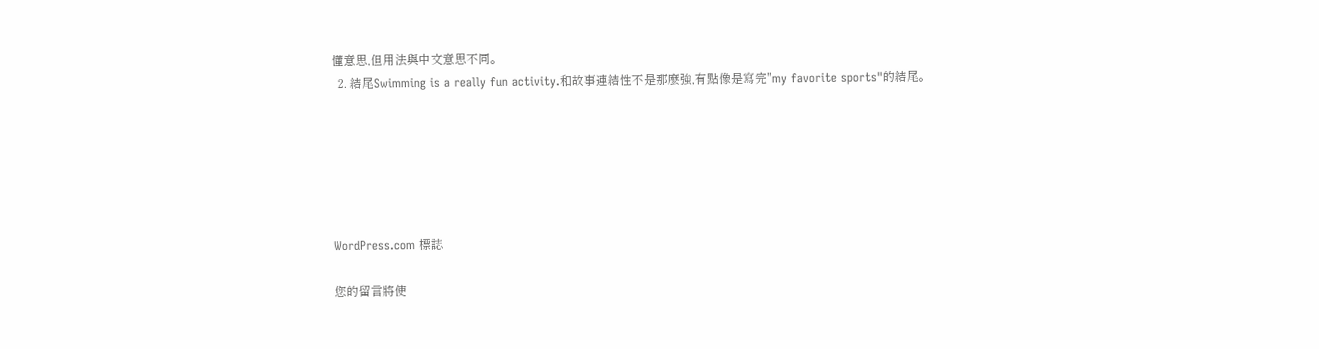懂意思,但用法與中文意思不同。
  2. 結尾Swimming is a really fun activity.和故事連結性不是那麼強,有點像是寫完"my favorite sports"的結尾。






WordPress.com 標誌

您的留言將使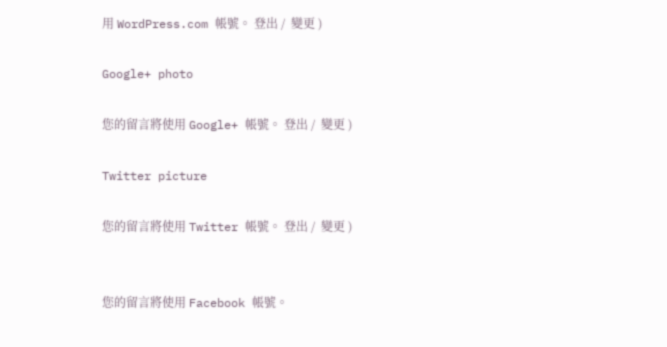用 WordPress.com 帳號。 登出 /  變更 )

Google+ photo

您的留言將使用 Google+ 帳號。 登出 /  變更 )

Twitter picture

您的留言將使用 Twitter 帳號。 登出 /  變更 )


您的留言將使用 Facebook 帳號。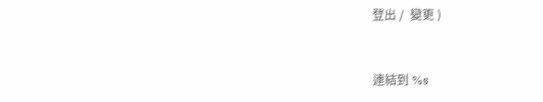登出 /  變更 )


連結到 %s